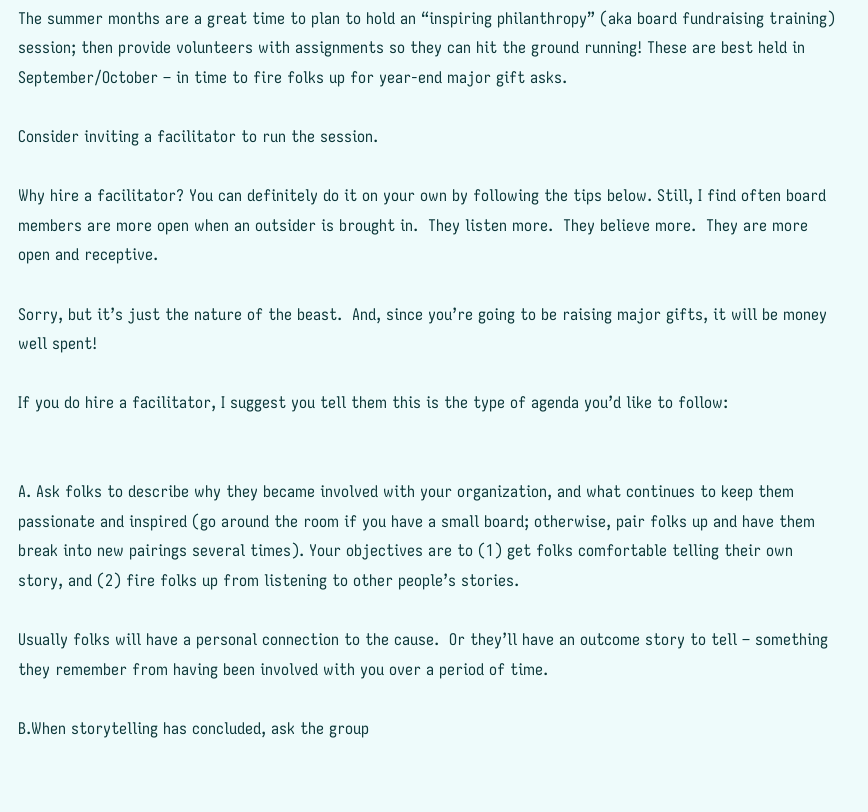The summer months are a great time to plan to hold an “inspiring philanthropy” (aka board fundraising training) session; then provide volunteers with assignments so they can hit the ground running! These are best held in September/October – in time to fire folks up for year-end major gift asks.

Consider inviting a facilitator to run the session.

Why hire a facilitator? You can definitely do it on your own by following the tips below. Still, I find often board members are more open when an outsider is brought in.  They listen more.  They believe more.  They are more open and receptive.

Sorry, but it’s just the nature of the beast.  And, since you’re going to be raising major gifts, it will be money well spent!

If you do hire a facilitator, I suggest you tell them this is the type of agenda you’d like to follow:


A. Ask folks to describe why they became involved with your organization, and what continues to keep them passionate and inspired (go around the room if you have a small board; otherwise, pair folks up and have them break into new pairings several times). Your objectives are to (1) get folks comfortable telling their own story, and (2) fire folks up from listening to other people’s stories.

Usually folks will have a personal connection to the cause.  Or they’ll have an outcome story to tell – something they remember from having been involved with you over a period of time.

B.When storytelling has concluded, ask the group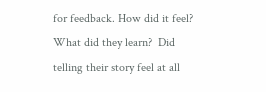for feedback. How did it feel? What did they learn?  Did telling their story feel at all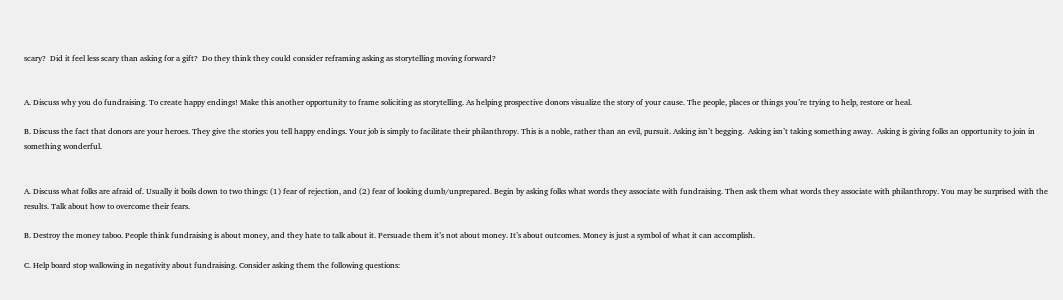scary?  Did it feel less scary than asking for a gift?  Do they think they could consider reframing asking as storytelling moving forward?


A. Discuss why you do fundraising. To create happy endings! Make this another opportunity to frame soliciting as storytelling. As helping prospective donors visualize the story of your cause. The people, places or things you’re trying to help, restore or heal.

B. Discuss the fact that donors are your heroes. They give the stories you tell happy endings. Your job is simply to facilitate their philanthropy. This is a noble, rather than an evil, pursuit. Asking isn’t begging.  Asking isn’t taking something away.  Asking is giving folks an opportunity to join in something wonderful.


A. Discuss what folks are afraid of. Usually it boils down to two things: (1) fear of rejection, and (2) fear of looking dumb/unprepared. Begin by asking folks what words they associate with fundraising. Then ask them what words they associate with philanthropy. You may be surprised with the results. Talk about how to overcome their fears.

B. Destroy the money taboo. People think fundraising is about money, and they hate to talk about it. Persuade them it’s not about money. It’s about outcomes. Money is just a symbol of what it can accomplish.

C. Help board stop wallowing in negativity about fundraising. Consider asking them the following questions: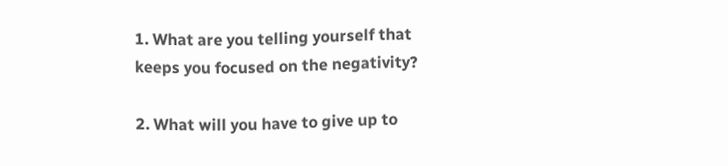1. What are you telling yourself that keeps you focused on the negativity?

2. What will you have to give up to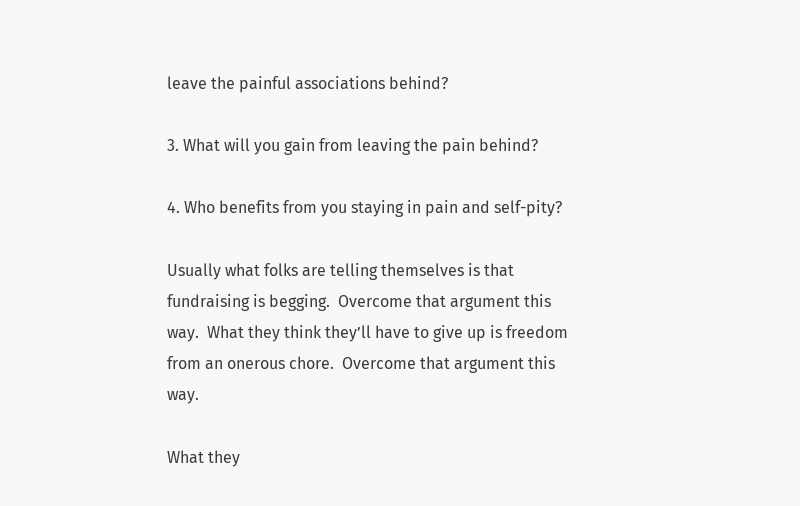leave the painful associations behind?

3. What will you gain from leaving the pain behind?

4. Who benefits from you staying in pain and self-pity?

Usually what folks are telling themselves is that fundraising is begging.  Overcome that argument this way.  What they think they’ll have to give up is freedom from an onerous chore.  Overcome that argument this way.

What they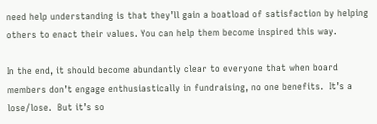need help understanding is that they’ll gain a boatload of satisfaction by helping others to enact their values. You can help them become inspired this way.

In the end, it should become abundantly clear to everyone that when board members don’t engage enthusiastically in fundraising, no one benefits.  It’s a lose/lose.  But it’s so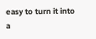easy to turn it into a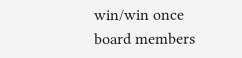win/win once board members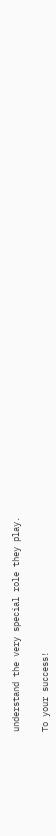understand the very special role they play.

To your success!